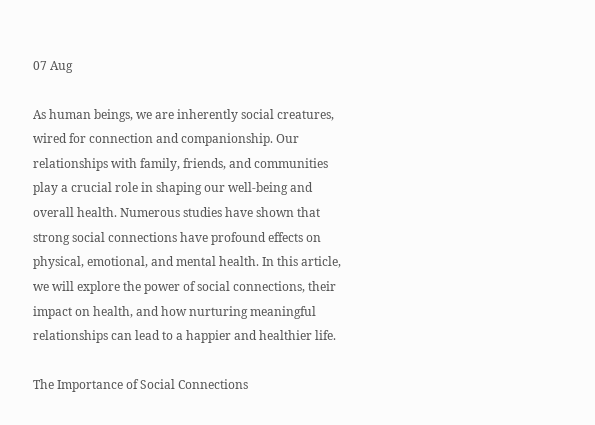07 Aug

As human beings, we are inherently social creatures, wired for connection and companionship. Our relationships with family, friends, and communities play a crucial role in shaping our well-being and overall health. Numerous studies have shown that strong social connections have profound effects on physical, emotional, and mental health. In this article, we will explore the power of social connections, their impact on health, and how nurturing meaningful relationships can lead to a happier and healthier life.

The Importance of Social Connections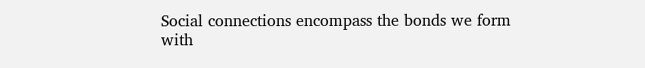Social connections encompass the bonds we form with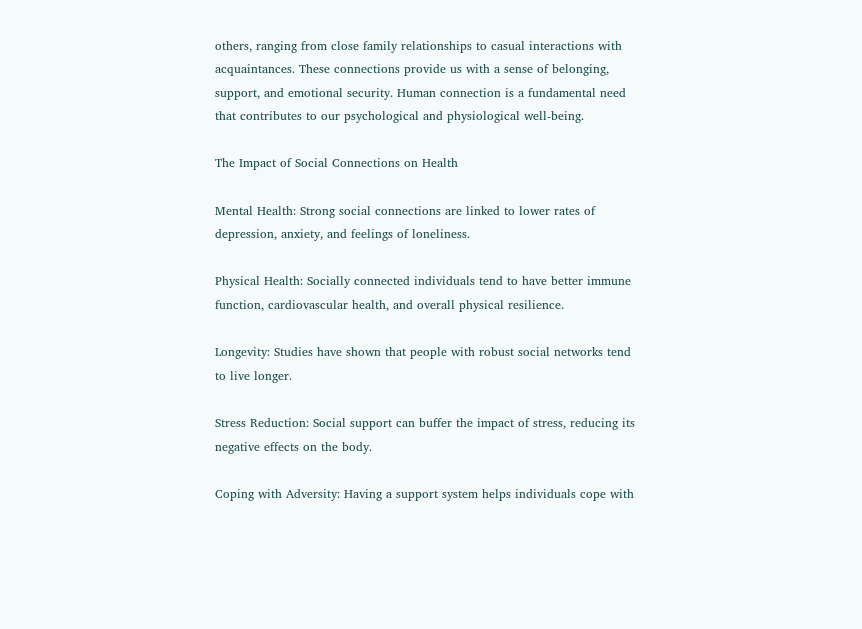others, ranging from close family relationships to casual interactions with acquaintances. These connections provide us with a sense of belonging, support, and emotional security. Human connection is a fundamental need that contributes to our psychological and physiological well-being.

The Impact of Social Connections on Health

Mental Health: Strong social connections are linked to lower rates of depression, anxiety, and feelings of loneliness.

Physical Health: Socially connected individuals tend to have better immune function, cardiovascular health, and overall physical resilience.

Longevity: Studies have shown that people with robust social networks tend to live longer.

Stress Reduction: Social support can buffer the impact of stress, reducing its negative effects on the body.

Coping with Adversity: Having a support system helps individuals cope with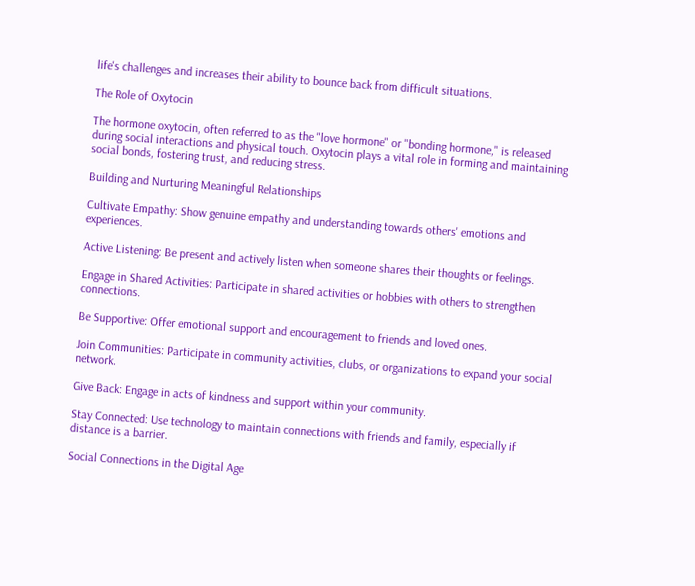life's challenges and increases their ability to bounce back from difficult situations.

The Role of Oxytocin

The hormone oxytocin, often referred to as the "love hormone" or "bonding hormone," is released during social interactions and physical touch. Oxytocin plays a vital role in forming and maintaining social bonds, fostering trust, and reducing stress.

Building and Nurturing Meaningful Relationships

Cultivate Empathy: Show genuine empathy and understanding towards others' emotions and experiences.

Active Listening: Be present and actively listen when someone shares their thoughts or feelings.

Engage in Shared Activities: Participate in shared activities or hobbies with others to strengthen connections.

Be Supportive: Offer emotional support and encouragement to friends and loved ones.

Join Communities: Participate in community activities, clubs, or organizations to expand your social network.

Give Back: Engage in acts of kindness and support within your community.

Stay Connected: Use technology to maintain connections with friends and family, especially if distance is a barrier.

Social Connections in the Digital Age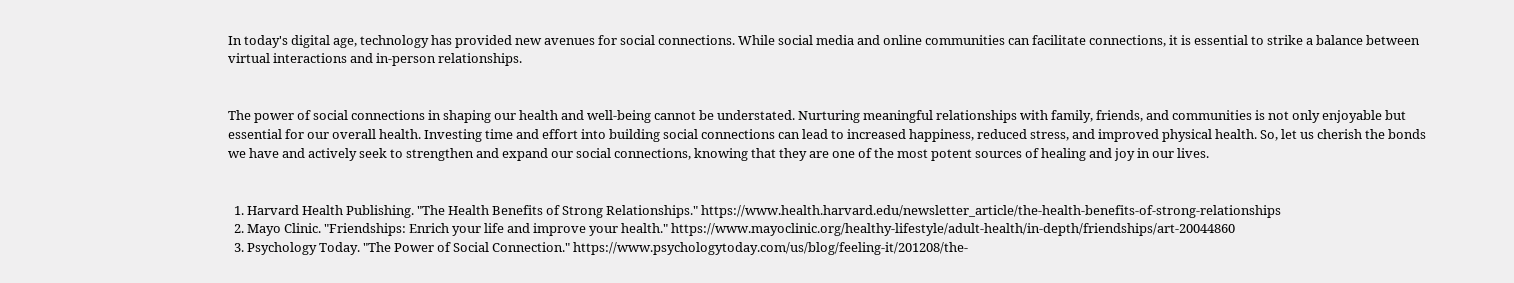In today's digital age, technology has provided new avenues for social connections. While social media and online communities can facilitate connections, it is essential to strike a balance between virtual interactions and in-person relationships.


The power of social connections in shaping our health and well-being cannot be understated. Nurturing meaningful relationships with family, friends, and communities is not only enjoyable but essential for our overall health. Investing time and effort into building social connections can lead to increased happiness, reduced stress, and improved physical health. So, let us cherish the bonds we have and actively seek to strengthen and expand our social connections, knowing that they are one of the most potent sources of healing and joy in our lives.


  1. Harvard Health Publishing. "The Health Benefits of Strong Relationships." https://www.health.harvard.edu/newsletter_article/the-health-benefits-of-strong-relationships
  2. Mayo Clinic. "Friendships: Enrich your life and improve your health." https://www.mayoclinic.org/healthy-lifestyle/adult-health/in-depth/friendships/art-20044860
  3. Psychology Today. "The Power of Social Connection." https://www.psychologytoday.com/us/blog/feeling-it/201208/the-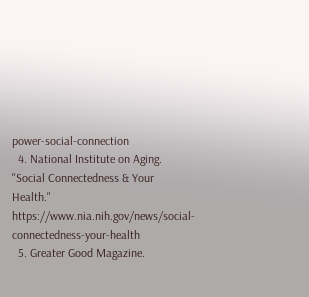power-social-connection
  4. National Institute on Aging. "Social Connectedness & Your Health." https://www.nia.nih.gov/news/social-connectedness-your-health
  5. Greater Good Magazine.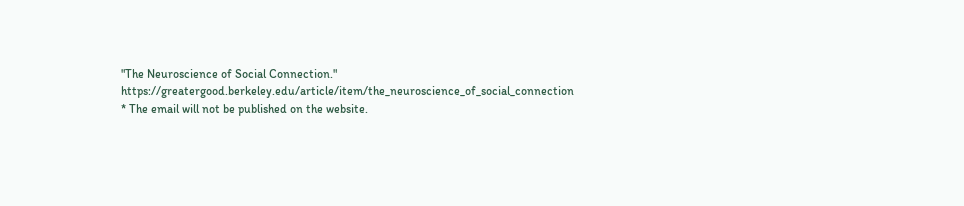"The Neuroscience of Social Connection." https://greatergood.berkeley.edu/article/item/the_neuroscience_of_social_connection
* The email will not be published on the website.